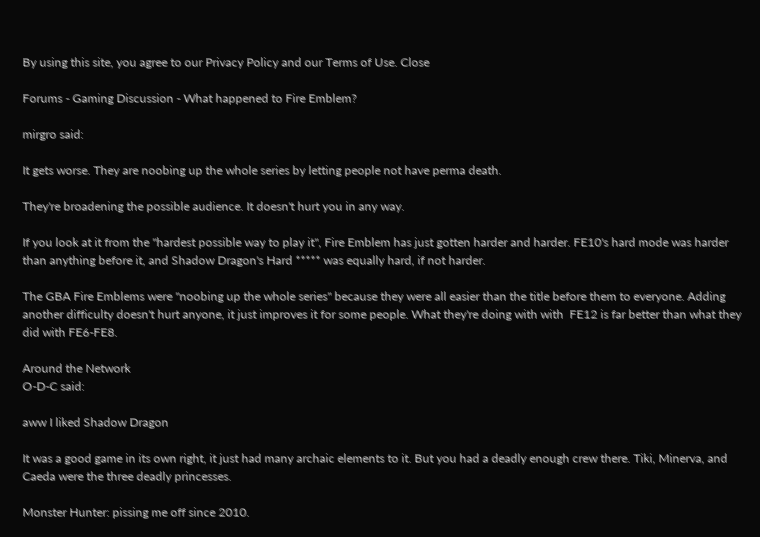By using this site, you agree to our Privacy Policy and our Terms of Use. Close

Forums - Gaming Discussion - What happened to Fire Emblem?

mirgro said:

It gets worse. They are noobing up the whole series by letting people not have perma death.

They're broadening the possible audience. It doesn't hurt you in any way.

If you look at it from the "hardest possible way to play it", Fire Emblem has just gotten harder and harder. FE10's hard mode was harder than anything before it, and Shadow Dragon's Hard ***** was equally hard, if not harder.

The GBA Fire Emblems were "noobing up the whole series" because they were all easier than the title before them to everyone. Adding another difficulty doesn't hurt anyone, it just improves it for some people. What they're doing with with  FE12 is far better than what they did with FE6-FE8.

Around the Network
O-D-C said:

aww I liked Shadow Dragon

It was a good game in its own right, it just had many archaic elements to it. But you had a deadly enough crew there. Tiki, Minerva, and Caeda were the three deadly princesses.

Monster Hunter: pissing me off since 2010.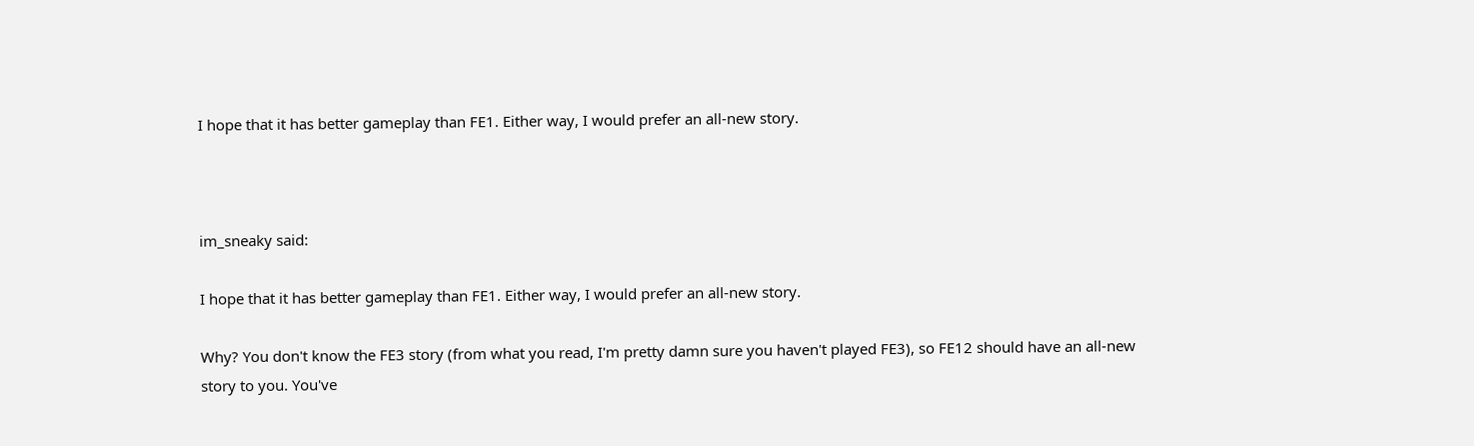I hope that it has better gameplay than FE1. Either way, I would prefer an all-new story.



im_sneaky said:

I hope that it has better gameplay than FE1. Either way, I would prefer an all-new story.

Why? You don't know the FE3 story (from what you read, I'm pretty damn sure you haven't played FE3), so FE12 should have an all-new story to you. You've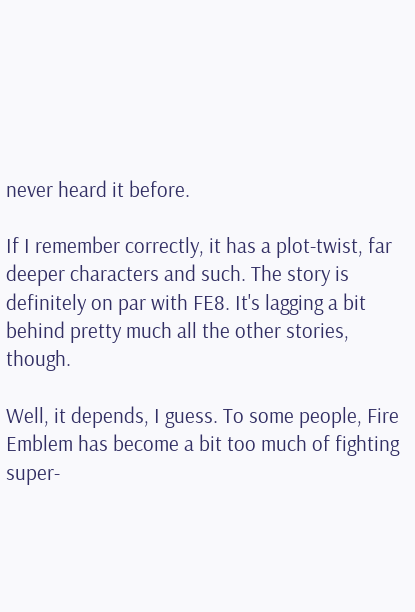never heard it before.

If I remember correctly, it has a plot-twist, far deeper characters and such. The story is definitely on par with FE8. It's lagging a bit behind pretty much all the other stories, though.

Well, it depends, I guess. To some people, Fire Emblem has become a bit too much of fighting super-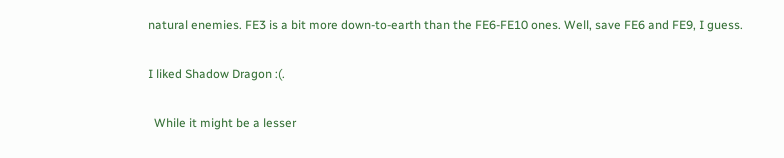natural enemies. FE3 is a bit more down-to-earth than the FE6-FE10 ones. Well, save FE6 and FE9, I guess.

I liked Shadow Dragon :(.

  While it might be a lesser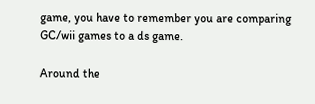game, you have to remember you are comparing GC/wii games to a ds game.

Around the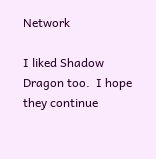Network

I liked Shadow Dragon too.  I hope they continue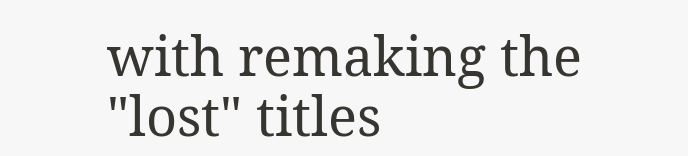with remaking the "lost" titles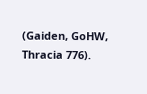(Gaiden, GoHW, Thracia 776).